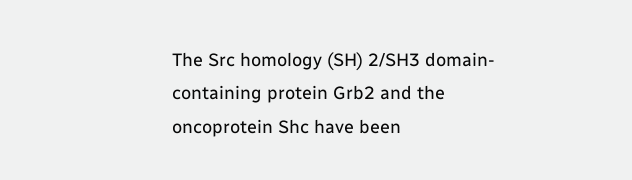The Src homology (SH) 2/SH3 domain-containing protein Grb2 and the oncoprotein Shc have been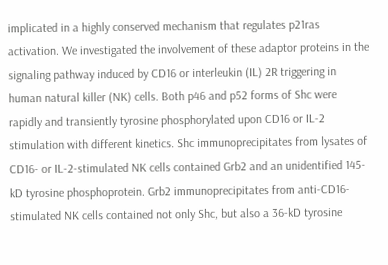implicated in a highly conserved mechanism that regulates p21ras activation. We investigated the involvement of these adaptor proteins in the signaling pathway induced by CD16 or interleukin (IL) 2R triggering in human natural killer (NK) cells. Both p46 and p52 forms of Shc were rapidly and transiently tyrosine phosphorylated upon CD16 or IL-2 stimulation with different kinetics. Shc immunoprecipitates from lysates of CD16- or IL-2-stimulated NK cells contained Grb2 and an unidentified 145-kD tyrosine phosphoprotein. Grb2 immunoprecipitates from anti-CD16-stimulated NK cells contained not only Shc, but also a 36-kD tyrosine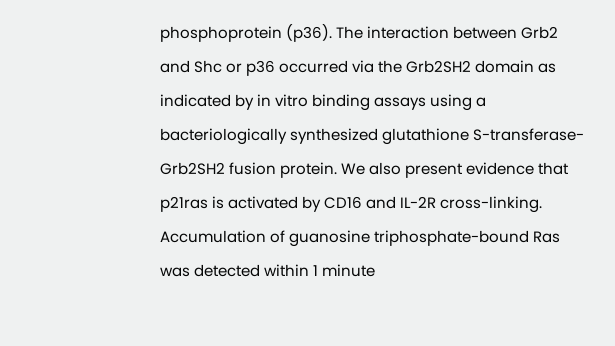phosphoprotein (p36). The interaction between Grb2 and Shc or p36 occurred via the Grb2SH2 domain as indicated by in vitro binding assays using a bacteriologically synthesized glutathione S-transferase-Grb2SH2 fusion protein. We also present evidence that p21ras is activated by CD16 and IL-2R cross-linking. Accumulation of guanosine triphosphate-bound Ras was detected within 1 minute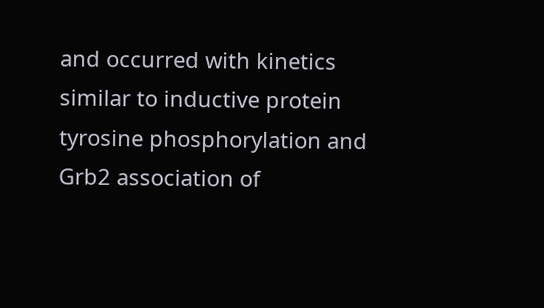and occurred with kinetics similar to inductive protein tyrosine phosphorylation and Grb2 association of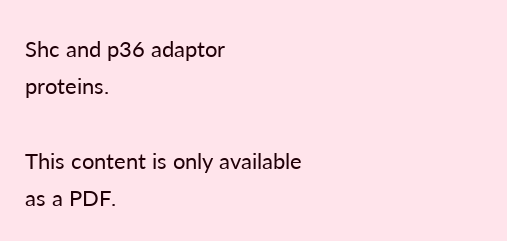Shc and p36 adaptor proteins.

This content is only available as a PDF.